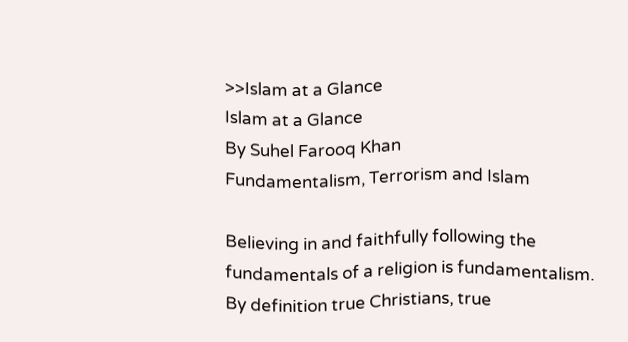>>Islam at a Glance
Islam at a Glance
By Suhel Farooq Khan
Fundamentalism, Terrorism and Islam

Believing in and faithfully following the fundamentals of a religion is fundamentalism. By definition true Christians, true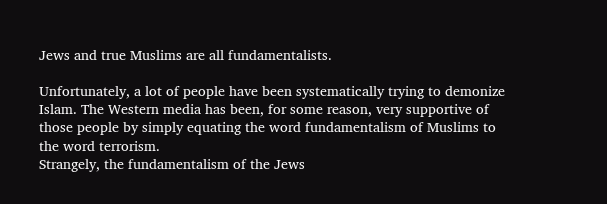Jews and true Muslims are all fundamentalists.

Unfortunately, a lot of people have been systematically trying to demonize Islam. The Western media has been, for some reason, very supportive of those people by simply equating the word fundamentalism of Muslims to the word terrorism.
Strangely, the fundamentalism of the Jews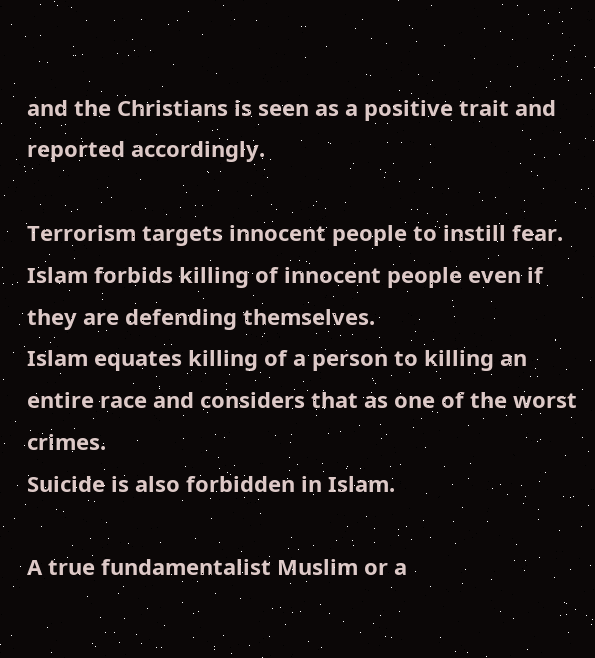and the Christians is seen as a positive trait and reported accordingly.

Terrorism targets innocent people to instill fear. Islam forbids killing of innocent people even if they are defending themselves.
Islam equates killing of a person to killing an entire race and considers that as one of the worst crimes.
Suicide is also forbidden in Islam.

A true fundamentalist Muslim or a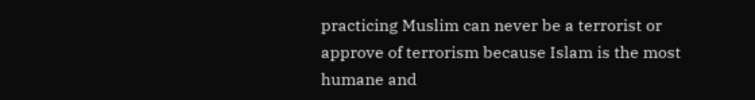practicing Muslim can never be a terrorist or approve of terrorism because Islam is the most humane and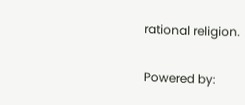rational religion.

Powered by: